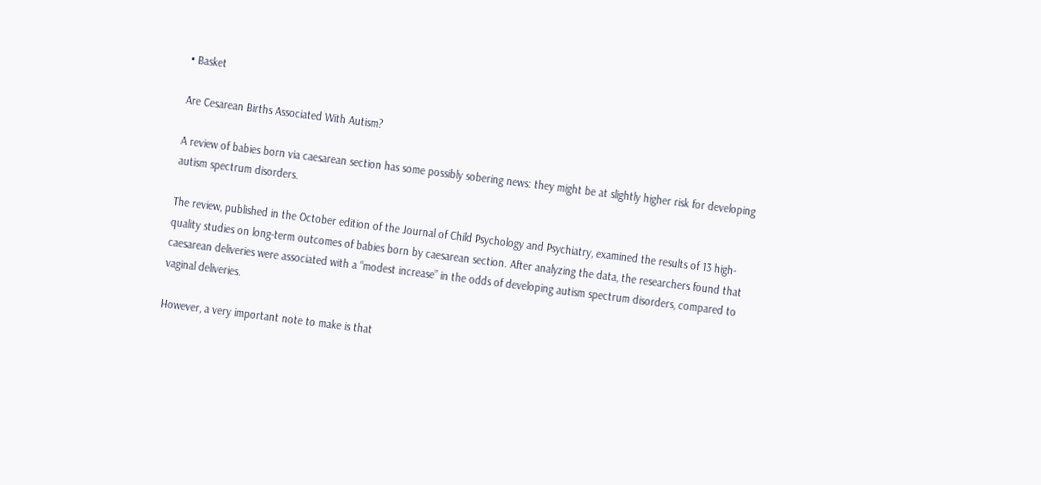• Basket

Are Cesarean Births Associated With Autism?

A review of babies born via caesarean section has some possibly sobering news: they might be at slightly higher risk for developing autism spectrum disorders.

The review, published in the October edition of the Journal of Child Psychology and Psychiatry, examined the results of 13 high-quality studies on long-term outcomes of babies born by caesarean section. After analyzing the data, the researchers found that caesarean deliveries were associated with a “modest increase” in the odds of developing autism spectrum disorders, compared to vaginal deliveries.

However, a very important note to make is that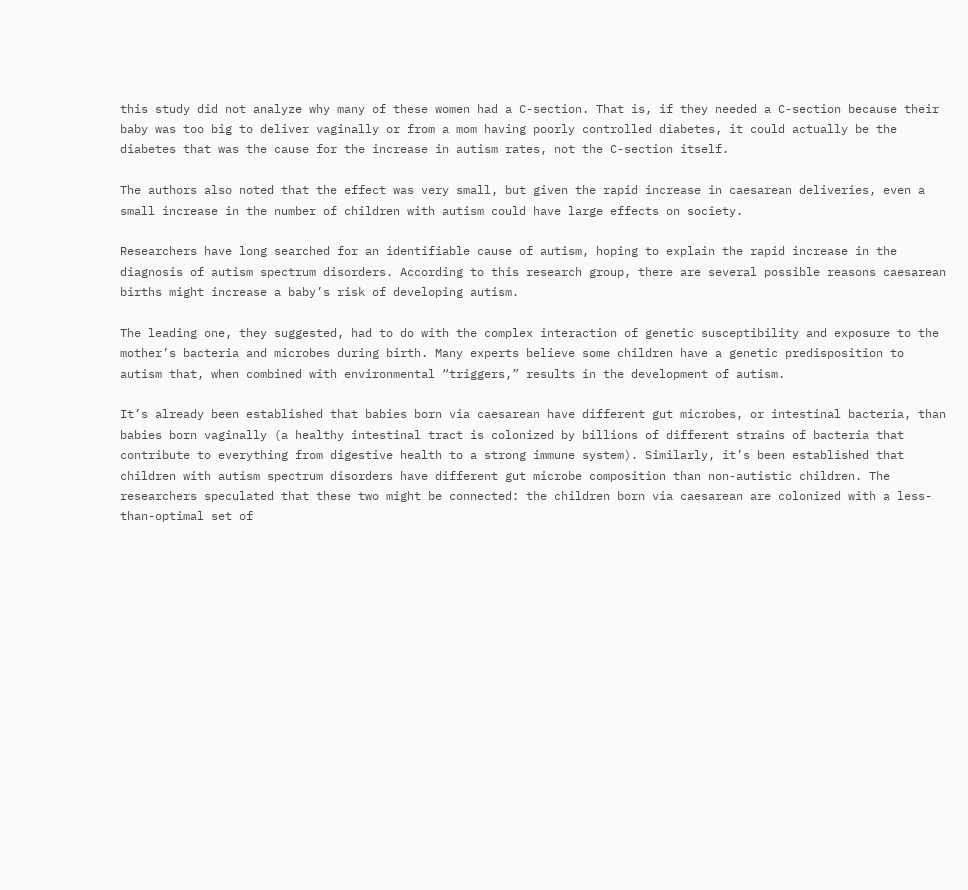this study did not analyze why many of these women had a C-section. That is, if they needed a C-section because their baby was too big to deliver vaginally or from a mom having poorly controlled diabetes, it could actually be the diabetes that was the cause for the increase in autism rates, not the C-section itself.

The authors also noted that the effect was very small, but given the rapid increase in caesarean deliveries, even a small increase in the number of children with autism could have large effects on society.

Researchers have long searched for an identifiable cause of autism, hoping to explain the rapid increase in the diagnosis of autism spectrum disorders. According to this research group, there are several possible reasons caesarean births might increase a baby’s risk of developing autism.

The leading one, they suggested, had to do with the complex interaction of genetic susceptibility and exposure to the mother’s bacteria and microbes during birth. Many experts believe some children have a genetic predisposition to autism that, when combined with environmental “triggers,” results in the development of autism.

It’s already been established that babies born via caesarean have different gut microbes, or intestinal bacteria, than babies born vaginally (a healthy intestinal tract is colonized by billions of different strains of bacteria that contribute to everything from digestive health to a strong immune system). Similarly, it’s been established that children with autism spectrum disorders have different gut microbe composition than non-autistic children. The researchers speculated that these two might be connected: the children born via caesarean are colonized with a less-than-optimal set of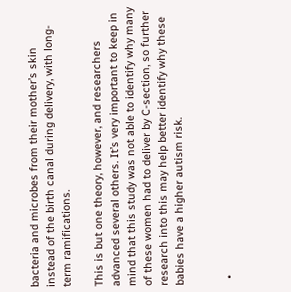bacteria and microbes from their mother’s skin instead of the birth canal during delivery, with long-term ramifications.

This is but one theory, however, and researchers advanced several others. It’s very important to keep in mind that this study was not able to identify why many of these women had to deliver by C-section, so further research into this may help better identify why these babies have a higher autism risk.


  •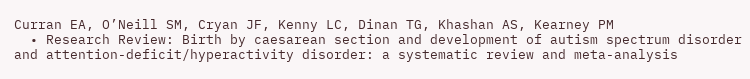Curran EA, O’Neill SM, Cryan JF, Kenny LC, Dinan TG, Khashan AS, Kearney PM
  • Research Review: Birth by caesarean section and development of autism spectrum disorder and attention-deficit/hyperactivity disorder: a systematic review and meta-analysis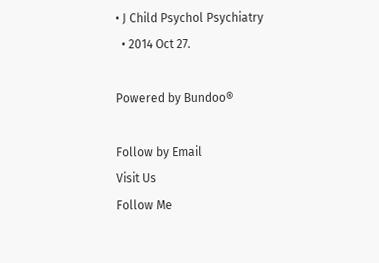• J Child Psychol Psychiatry
  • 2014 Oct 27.

Powered by Bundoo®

Follow by Email
Visit Us
Follow Me